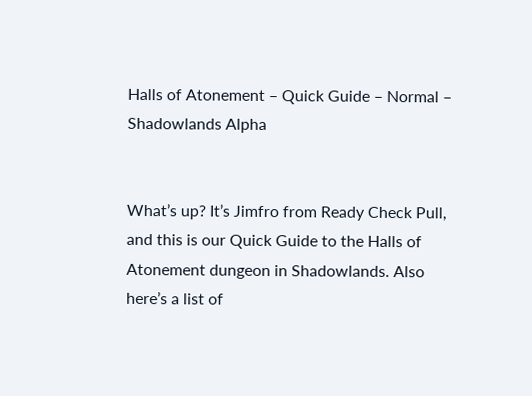Halls of Atonement – Quick Guide – Normal – Shadowlands Alpha


What’s up? It’s Jimfro from Ready Check Pull, and this is our Quick Guide to the Halls of Atonement dungeon in Shadowlands. Also here’s a list of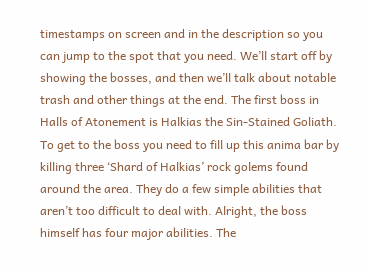timestamps on screen and in the description so you can jump to the spot that you need. We’ll start off by showing the bosses, and then we’ll talk about notable trash and other things at the end. The first boss in Halls of Atonement is Halkias the Sin-Stained Goliath. To get to the boss you need to fill up this anima bar by killing three ‘Shard of Halkias’ rock golems found around the area. They do a few simple abilities that aren’t too difficult to deal with. Alright, the boss himself has four major abilities. The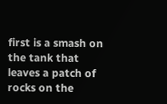first is a smash on the tank that leaves a patch of rocks on the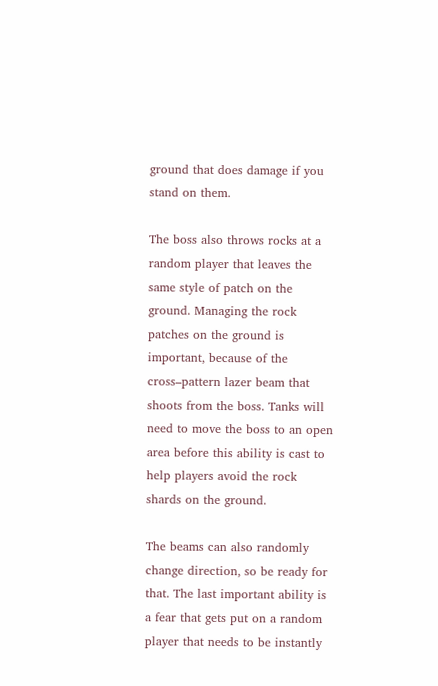ground that does damage if you stand on them.

The boss also throws rocks at a random player that leaves the same style of patch on the ground. Managing the rock patches on the ground is important, because of the cross–pattern lazer beam that shoots from the boss. Tanks will need to move the boss to an open area before this ability is cast to help players avoid the rock shards on the ground.

The beams can also randomly change direction, so be ready for that. The last important ability is a fear that gets put on a random player that needs to be instantly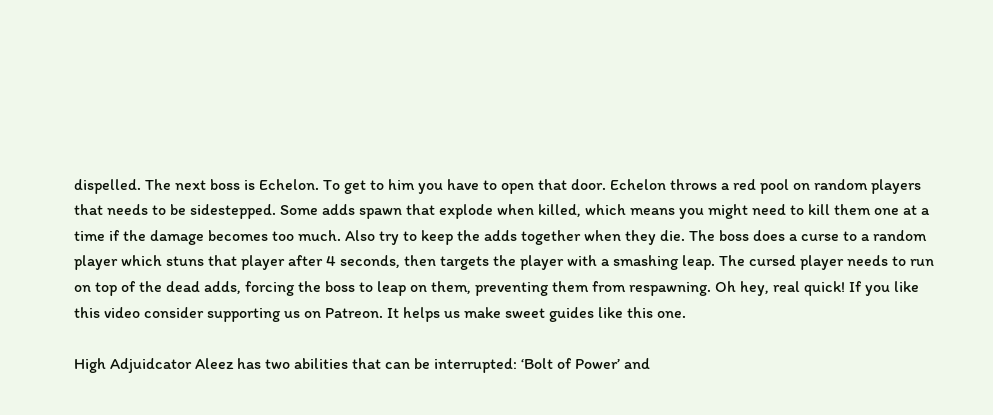dispelled. The next boss is Echelon. To get to him you have to open that door. Echelon throws a red pool on random players that needs to be sidestepped. Some adds spawn that explode when killed, which means you might need to kill them one at a time if the damage becomes too much. Also try to keep the adds together when they die. The boss does a curse to a random player which stuns that player after 4 seconds, then targets the player with a smashing leap. The cursed player needs to run on top of the dead adds, forcing the boss to leap on them, preventing them from respawning. Oh hey, real quick! If you like this video consider supporting us on Patreon. It helps us make sweet guides like this one.

High Adjuidcator Aleez has two abilities that can be interrupted: ‘Bolt of Power’ and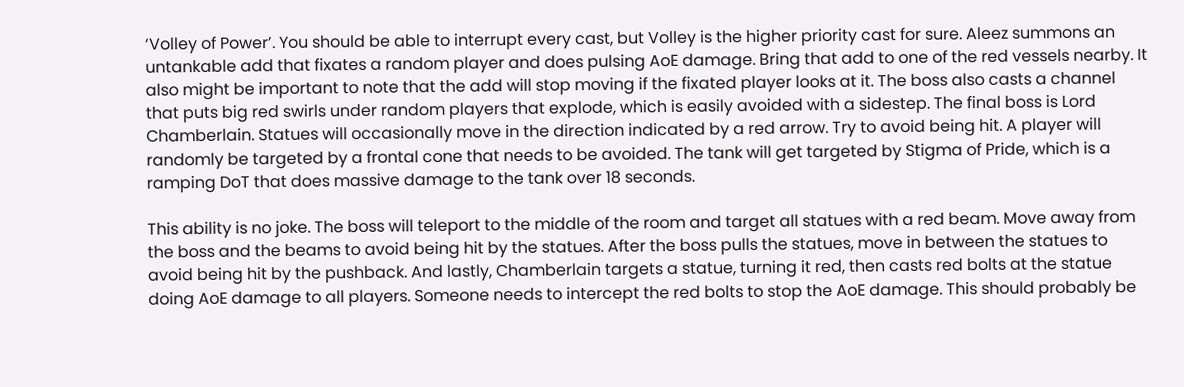‘Volley of Power’. You should be able to interrupt every cast, but Volley is the higher priority cast for sure. Aleez summons an untankable add that fixates a random player and does pulsing AoE damage. Bring that add to one of the red vessels nearby. It also might be important to note that the add will stop moving if the fixated player looks at it. The boss also casts a channel that puts big red swirls under random players that explode, which is easily avoided with a sidestep. The final boss is Lord Chamberlain. Statues will occasionally move in the direction indicated by a red arrow. Try to avoid being hit. A player will randomly be targeted by a frontal cone that needs to be avoided. The tank will get targeted by Stigma of Pride, which is a ramping DoT that does massive damage to the tank over 18 seconds.

This ability is no joke. The boss will teleport to the middle of the room and target all statues with a red beam. Move away from the boss and the beams to avoid being hit by the statues. After the boss pulls the statues, move in between the statues to avoid being hit by the pushback. And lastly, Chamberlain targets a statue, turning it red, then casts red bolts at the statue doing AoE damage to all players. Someone needs to intercept the red bolts to stop the AoE damage. This should probably be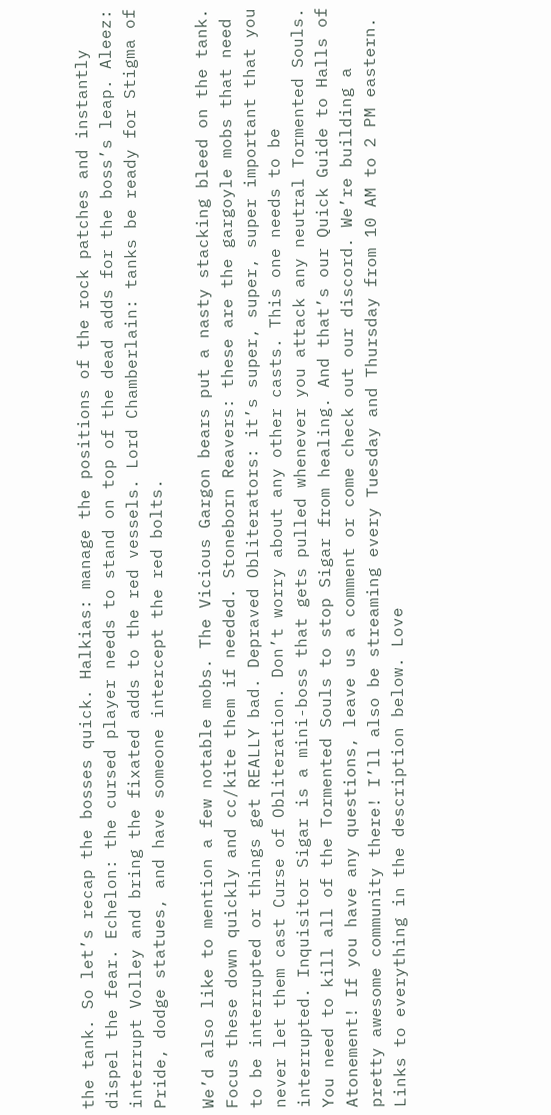the tank. So let’s recap the bosses quick. Halkias: manage the positions of the rock patches and instantly dispel the fear. Echelon: the cursed player needs to stand on top of the dead adds for the boss’s leap. Aleez: interrupt Volley and bring the fixated adds to the red vessels. Lord Chamberlain: tanks be ready for Stigma of Pride, dodge statues, and have someone intercept the red bolts.

We’d also like to mention a few notable mobs. The Vicious Gargon bears put a nasty stacking bleed on the tank. Focus these down quickly and cc/kite them if needed. Stoneborn Reavers: these are the gargoyle mobs that need to be interrupted or things get REALLY bad. Depraved Obliterators: it’s super, super, super important that you never let them cast Curse of Obliteration. Don’t worry about any other casts. This one needs to be interrupted. Inquisitor Sigar is a mini-boss that gets pulled whenever you attack any neutral Tormented Souls. You need to kill all of the Tormented Souls to stop Sigar from healing. And that’s our Quick Guide to Halls of Atonement! If you have any questions, leave us a comment or come check out our discord. We’re building a pretty awesome community there! I’ll also be streaming every Tuesday and Thursday from 10 AM to 2 PM eastern. Links to everything in the description below. Love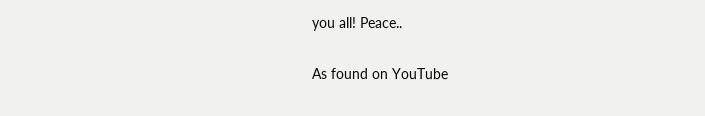you all! Peace..

As found on YouTube